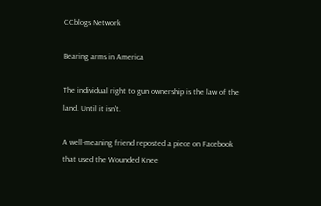CCblogs Network

Bearing arms in America

The individual right to gun ownership is the law of the land. Until it isn't.

A well-meaning friend reposted a piece on Facebook that used the Wounded Knee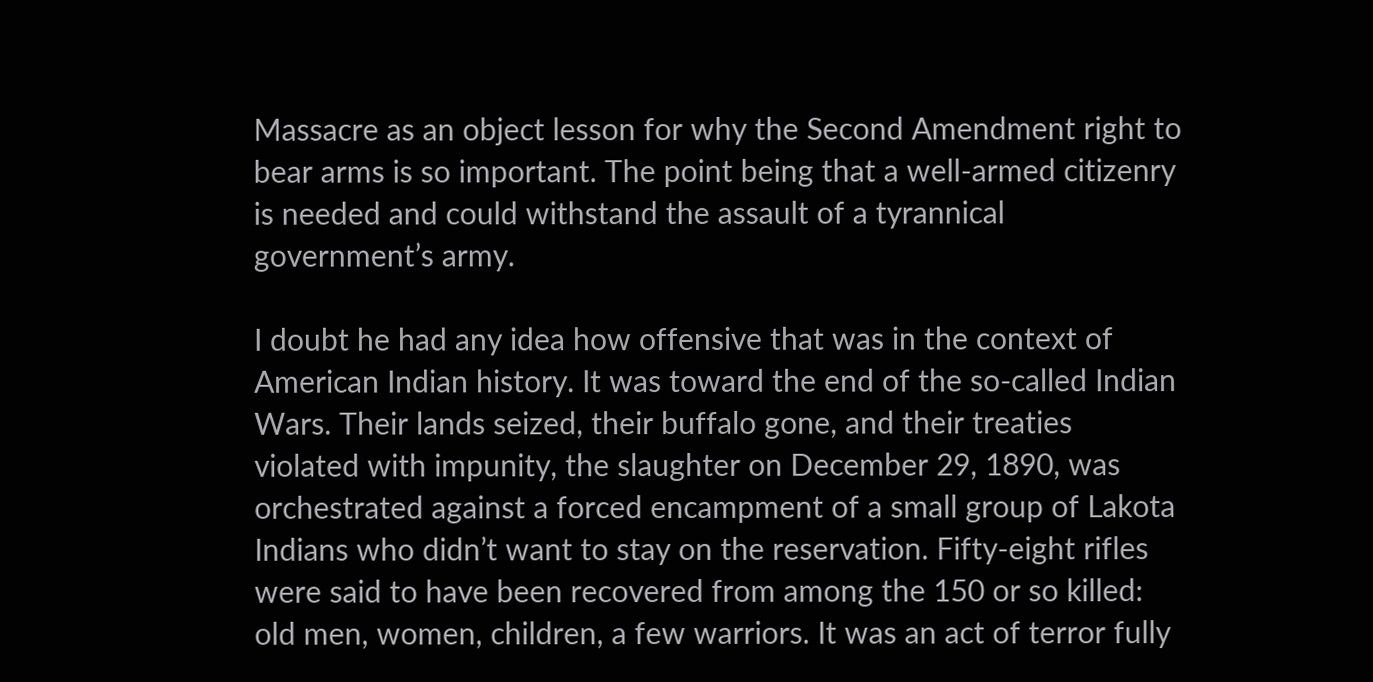Massacre as an object lesson for why the Second Amendment right to bear arms is so important. The point being that a well-armed citizenry is needed and could withstand the assault of a tyrannical government’s army.

I doubt he had any idea how offensive that was in the context of American Indian history. It was toward the end of the so-called Indian Wars. Their lands seized, their buffalo gone, and their treaties violated with impunity, the slaughter on December 29, 1890, was orchestrated against a forced encampment of a small group of Lakota Indians who didn’t want to stay on the reservation. Fifty-eight rifles were said to have been recovered from among the 150 or so killed: old men, women, children, a few warriors. It was an act of terror fully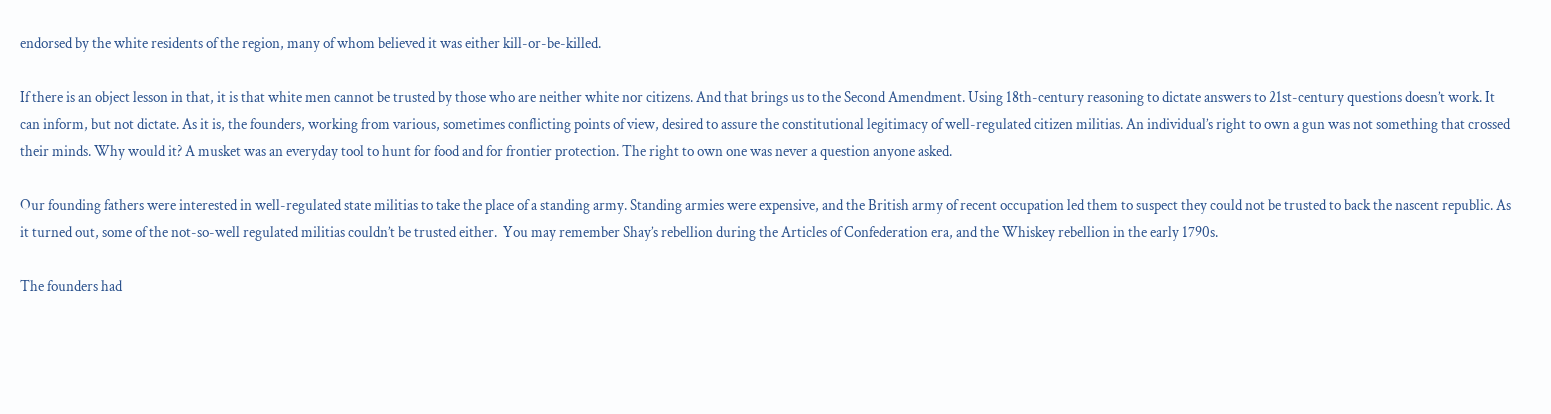endorsed by the white residents of the region, many of whom believed it was either kill-or-be-killed.

If there is an object lesson in that, it is that white men cannot be trusted by those who are neither white nor citizens. And that brings us to the Second Amendment. Using 18th-century reasoning to dictate answers to 21st-century questions doesn’t work. It can inform, but not dictate. As it is, the founders, working from various, sometimes conflicting points of view, desired to assure the constitutional legitimacy of well-regulated citizen militias. An individual’s right to own a gun was not something that crossed their minds. Why would it? A musket was an everyday tool to hunt for food and for frontier protection. The right to own one was never a question anyone asked.

Our founding fathers were interested in well-regulated state militias to take the place of a standing army. Standing armies were expensive, and the British army of recent occupation led them to suspect they could not be trusted to back the nascent republic. As it turned out, some of the not-so-well regulated militias couldn’t be trusted either.  You may remember Shay’s rebellion during the Articles of Confederation era, and the Whiskey rebellion in the early 1790s.

The founders had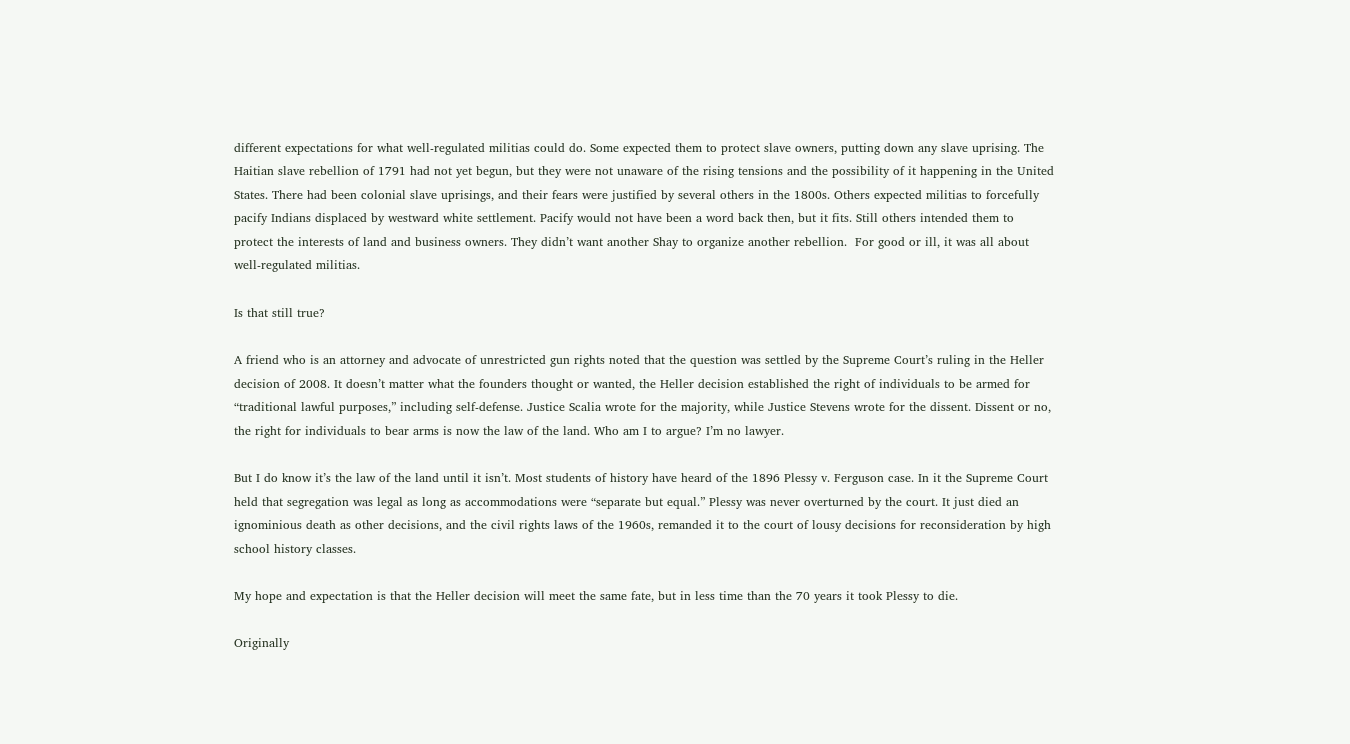different expectations for what well-regulated militias could do. Some expected them to protect slave owners, putting down any slave uprising. The Haitian slave rebellion of 1791 had not yet begun, but they were not unaware of the rising tensions and the possibility of it happening in the United States. There had been colonial slave uprisings, and their fears were justified by several others in the 1800s. Others expected militias to forcefully pacify Indians displaced by westward white settlement. Pacify would not have been a word back then, but it fits. Still others intended them to protect the interests of land and business owners. They didn’t want another Shay to organize another rebellion.  For good or ill, it was all about well-regulated militias.

Is that still true?

A friend who is an attorney and advocate of unrestricted gun rights noted that the question was settled by the Supreme Court’s ruling in the Heller decision of 2008. It doesn’t matter what the founders thought or wanted, the Heller decision established the right of individuals to be armed for “traditional lawful purposes,” including self-defense. Justice Scalia wrote for the majority, while Justice Stevens wrote for the dissent. Dissent or no, the right for individuals to bear arms is now the law of the land. Who am I to argue? I’m no lawyer.

But I do know it’s the law of the land until it isn’t. Most students of history have heard of the 1896 Plessy v. Ferguson case. In it the Supreme Court held that segregation was legal as long as accommodations were “separate but equal.” Plessy was never overturned by the court. It just died an ignominious death as other decisions, and the civil rights laws of the 1960s, remanded it to the court of lousy decisions for reconsideration by high school history classes.

My hope and expectation is that the Heller decision will meet the same fate, but in less time than the 70 years it took Plessy to die.

Originally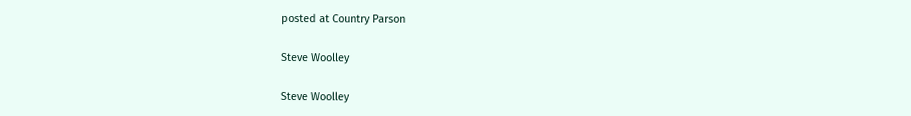posted at Country Parson

Steve Woolley

Steve Woolley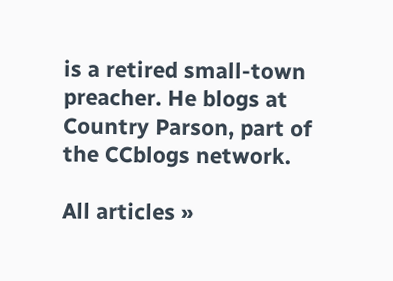is a retired small-town preacher. He blogs at Country Parson, part of the CCblogs network.

All articles »